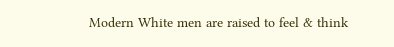Modern White men are raised to feel & think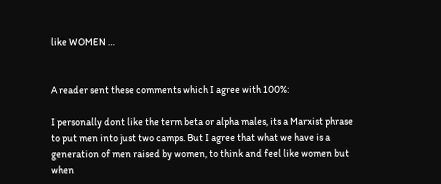like WOMEN …


A reader sent these comments which I agree with 100%:

I personally dont like the term beta or alpha males, its a Marxist phrase to put men into just two camps. But I agree that what we have is a generation of men raised by women, to think and feel like women but when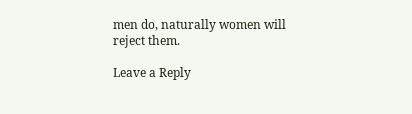men do, naturally women will reject them.

Leave a Reply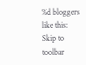%d bloggers like this:
Skip to toolbar